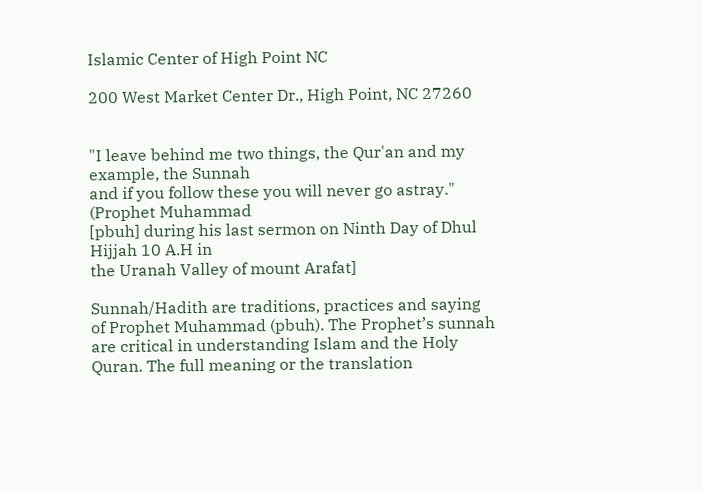Islamic Center of High Point NC

200 West Market Center Dr., High Point, NC 27260


"I leave behind me two things, the Qur'an and my example, the Sunnah
and if you follow these you will never go astray." (Prophet Muhammad
[pbuh] during his last sermon on Ninth Day of Dhul Hijjah 10 A.H in
the Uranah Valley of mount Arafat]

Sunnah/Hadith are traditions, practices and saying of Prophet Muhammad (pbuh). The Prophet’s sunnah are critical in understanding Islam and the Holy Quran. The full meaning or the translation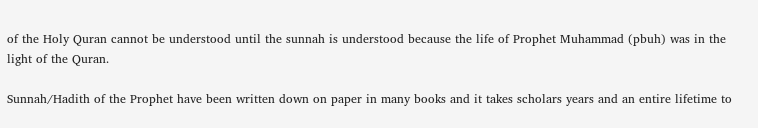of the Holy Quran cannot be understood until the sunnah is understood because the life of Prophet Muhammad (pbuh) was in the light of the Quran.

Sunnah/Hadith of the Prophet have been written down on paper in many books and it takes scholars years and an entire lifetime to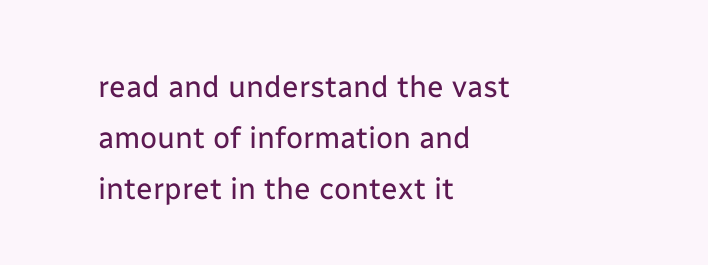read and understand the vast amount of information and interpret in the context it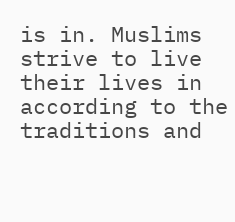is in. Muslims strive to live their lives in according to the traditions and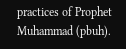practices of Prophet Muhammad (pbuh).